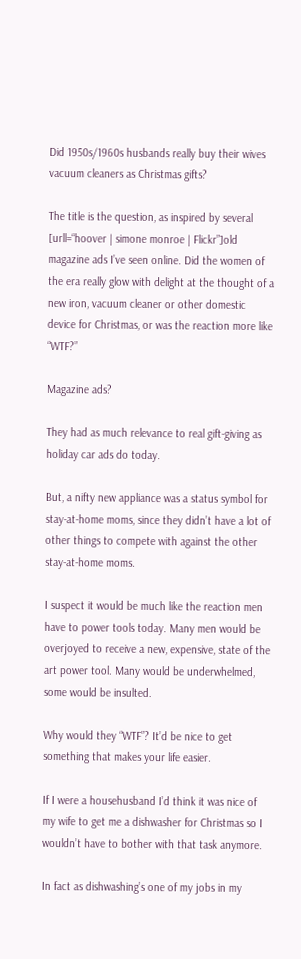Did 1950s/1960s husbands really buy their wives vacuum cleaners as Christmas gifts?

The title is the question, as inspired by several [urll=“hoover | simone monroe | Flickr”]old magazine ads I’ve seen online. Did the women of the era really glow with delight at the thought of a new iron, vacuum cleaner or other domestic device for Christmas, or was the reaction more like “WTF?”

Magazine ads?

They had as much relevance to real gift-giving as holiday car ads do today.

But, a nifty new appliance was a status symbol for stay-at-home moms, since they didn’t have a lot of other things to compete with against the other stay-at-home moms.

I suspect it would be much like the reaction men have to power tools today. Many men would be overjoyed to receive a new, expensive, state of the art power tool. Many would be underwhelmed, some would be insulted.

Why would they “WTF”? It’d be nice to get something that makes your life easier.

If I were a househusband I’d think it was nice of my wife to get me a dishwasher for Christmas so I wouldn’t have to bother with that task anymore.

In fact as dishwashing’s one of my jobs in my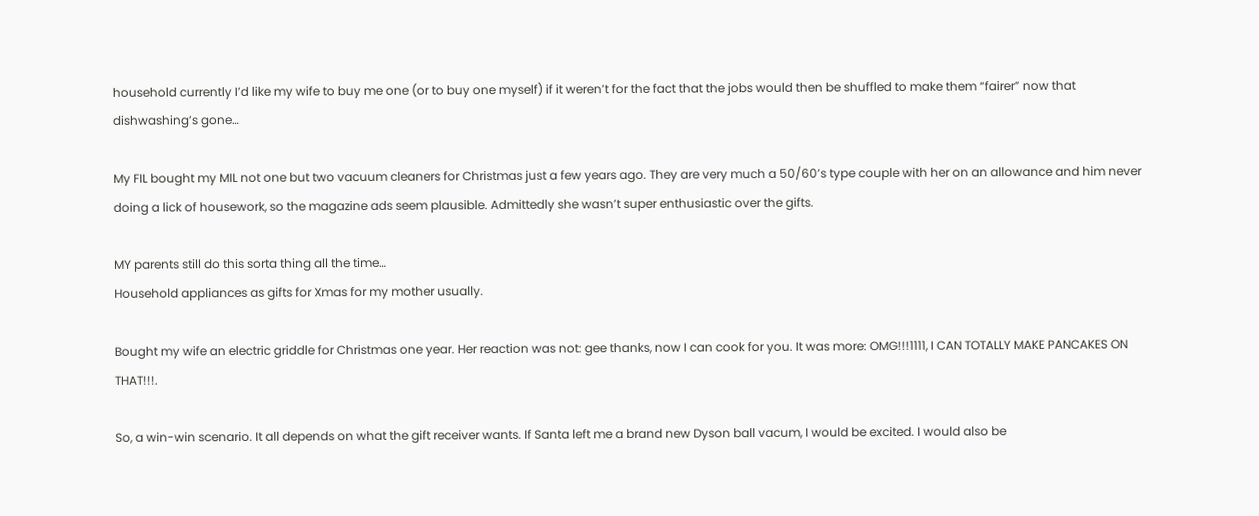household currently I’d like my wife to buy me one (or to buy one myself) if it weren’t for the fact that the jobs would then be shuffled to make them “fairer” now that dishwashing’s gone…

My FIL bought my MIL not one but two vacuum cleaners for Christmas just a few years ago. They are very much a 50/60’s type couple with her on an allowance and him never doing a lick of housework, so the magazine ads seem plausible. Admittedly she wasn’t super enthusiastic over the gifts.

MY parents still do this sorta thing all the time…
Household appliances as gifts for Xmas for my mother usually.

Bought my wife an electric griddle for Christmas one year. Her reaction was not: gee thanks, now I can cook for you. It was more: OMG!!!1111, I CAN TOTALLY MAKE PANCAKES ON THAT!!!.

So, a win-win scenario. It all depends on what the gift receiver wants. If Santa left me a brand new Dyson ball vacum, I would be excited. I would also be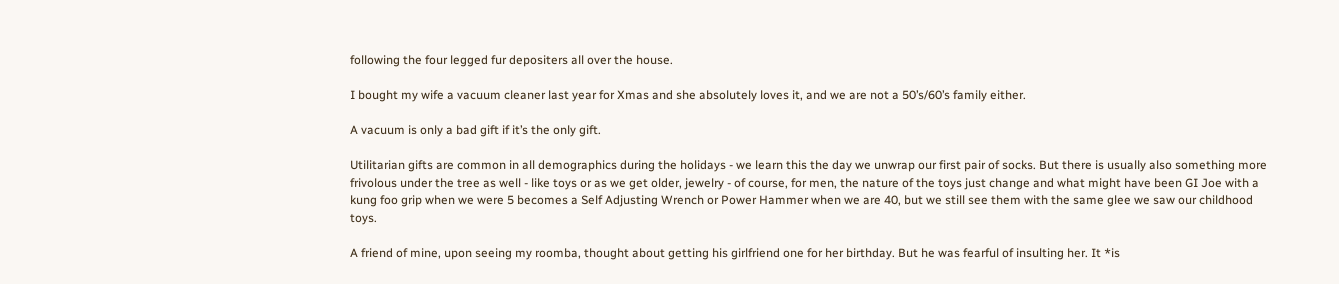following the four legged fur depositers all over the house.

I bought my wife a vacuum cleaner last year for Xmas and she absolutely loves it, and we are not a 50’s/60’s family either.

A vacuum is only a bad gift if it’s the only gift.

Utilitarian gifts are common in all demographics during the holidays - we learn this the day we unwrap our first pair of socks. But there is usually also something more frivolous under the tree as well - like toys or as we get older, jewelry - of course, for men, the nature of the toys just change and what might have been GI Joe with a kung foo grip when we were 5 becomes a Self Adjusting Wrench or Power Hammer when we are 40, but we still see them with the same glee we saw our childhood toys.

A friend of mine, upon seeing my roomba, thought about getting his girlfriend one for her birthday. But he was fearful of insulting her. It *is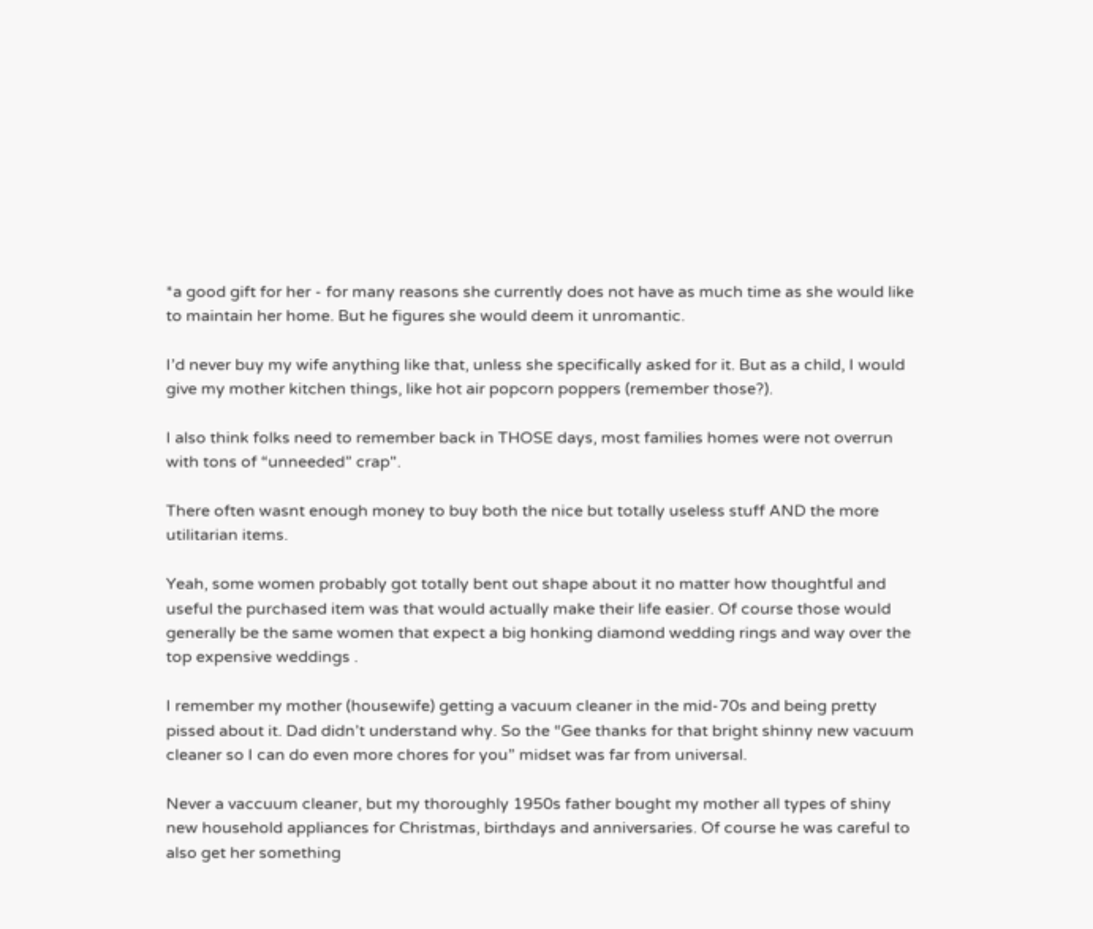*a good gift for her - for many reasons she currently does not have as much time as she would like to maintain her home. But he figures she would deem it unromantic.

I’d never buy my wife anything like that, unless she specifically asked for it. But as a child, I would give my mother kitchen things, like hot air popcorn poppers (remember those?).

I also think folks need to remember back in THOSE days, most families homes were not overrun with tons of “unneeded” crap".

There often wasnt enough money to buy both the nice but totally useless stuff AND the more utilitarian items.

Yeah, some women probably got totally bent out shape about it no matter how thoughtful and useful the purchased item was that would actually make their life easier. Of course those would generally be the same women that expect a big honking diamond wedding rings and way over the top expensive weddings .

I remember my mother (housewife) getting a vacuum cleaner in the mid-70s and being pretty pissed about it. Dad didn’t understand why. So the “Gee thanks for that bright shinny new vacuum cleaner so I can do even more chores for you” midset was far from universal.

Never a vaccuum cleaner, but my thoroughly 1950s father bought my mother all types of shiny new household appliances for Christmas, birthdays and anniversaries. Of course he was careful to also get her something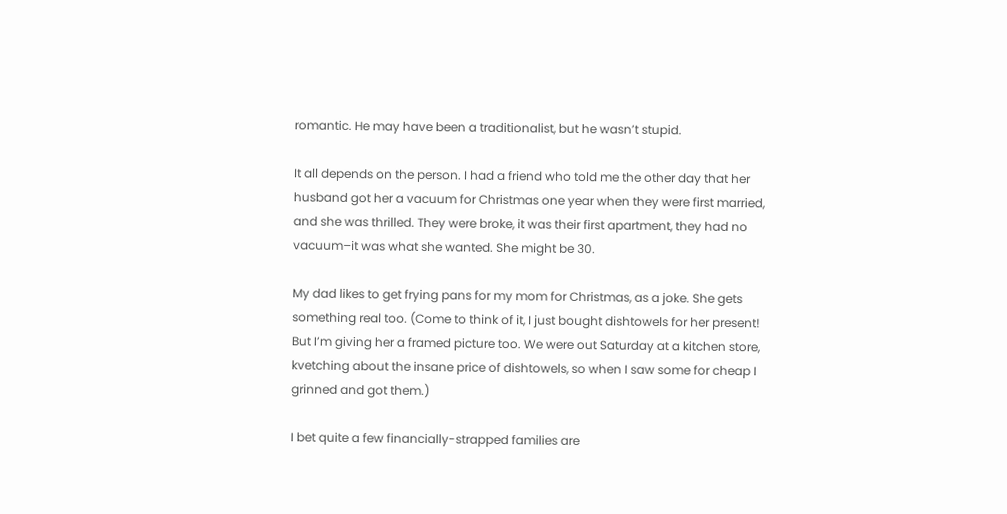romantic. He may have been a traditionalist, but he wasn’t stupid.

It all depends on the person. I had a friend who told me the other day that her husband got her a vacuum for Christmas one year when they were first married, and she was thrilled. They were broke, it was their first apartment, they had no vacuum–it was what she wanted. She might be 30.

My dad likes to get frying pans for my mom for Christmas, as a joke. She gets something real too. (Come to think of it, I just bought dishtowels for her present! But I’m giving her a framed picture too. We were out Saturday at a kitchen store, kvetching about the insane price of dishtowels, so when I saw some for cheap I grinned and got them.)

I bet quite a few financially-strapped families are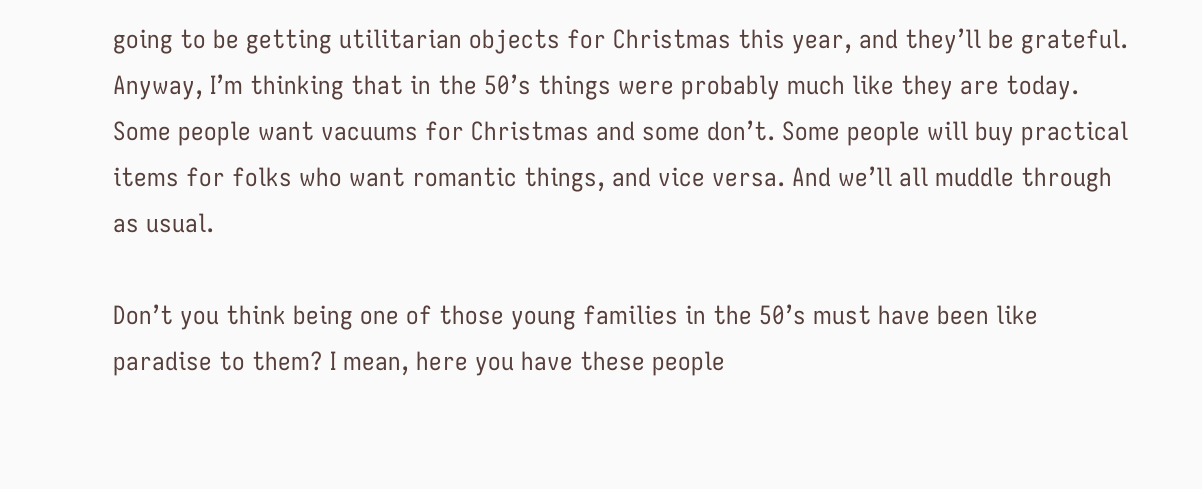going to be getting utilitarian objects for Christmas this year, and they’ll be grateful.
Anyway, I’m thinking that in the 50’s things were probably much like they are today. Some people want vacuums for Christmas and some don’t. Some people will buy practical items for folks who want romantic things, and vice versa. And we’ll all muddle through as usual.

Don’t you think being one of those young families in the 50’s must have been like paradise to them? I mean, here you have these people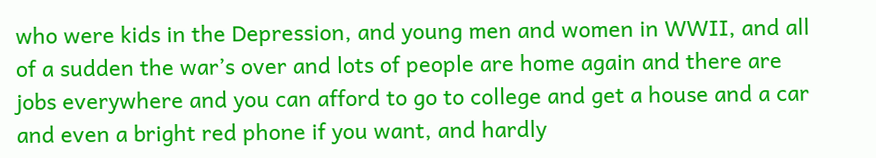who were kids in the Depression, and young men and women in WWII, and all of a sudden the war’s over and lots of people are home again and there are jobs everywhere and you can afford to go to college and get a house and a car and even a bright red phone if you want, and hardly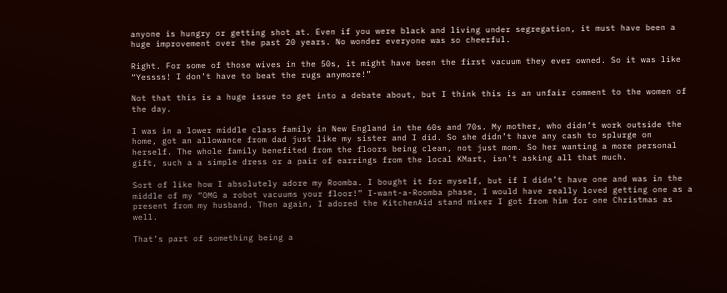anyone is hungry or getting shot at. Even if you were black and living under segregation, it must have been a huge improvement over the past 20 years. No wonder everyone was so cheerful.

Right. For some of those wives in the 50s, it might have been the first vacuum they ever owned. So it was like “Yessss! I don’t have to beat the rugs anymore!”

Not that this is a huge issue to get into a debate about, but I think this is an unfair comment to the women of the day.

I was in a lower middle class family in New England in the 60s and 70s. My mother, who didn’t work outside the home, got an allowance from dad just like my sister and I did. So she didn’t have any cash to splurge on herself. The whole family benefited from the floors being clean, not just mom. So her wanting a more personal gift, such a a simple dress or a pair of earrings from the local KMart, isn’t asking all that much.

Sort of like how I absolutely adore my Roomba. I bought it for myself, but if I didn’t have one and was in the middle of my “OMG a robot vacuums your floor!” I-want-a-Roomba phase, I would have really loved getting one as a present from my husband. Then again, I adored the KitchenAid stand mixer I got from him for one Christmas as well.

That’s part of something being a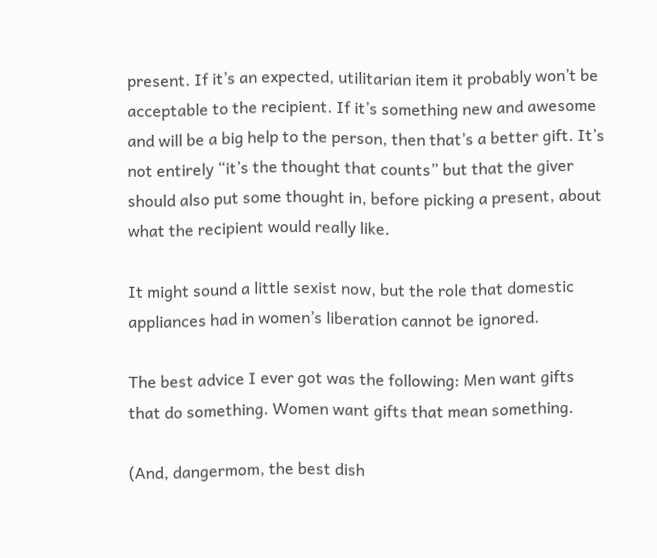present. If it’s an expected, utilitarian item it probably won’t be acceptable to the recipient. If it’s something new and awesome and will be a big help to the person, then that’s a better gift. It’s not entirely “it’s the thought that counts” but that the giver should also put some thought in, before picking a present, about what the recipient would really like.

It might sound a little sexist now, but the role that domestic appliances had in women’s liberation cannot be ignored.

The best advice I ever got was the following: Men want gifts that do something. Women want gifts that mean something.

(And, dangermom, the best dish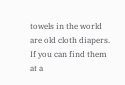towels in the world are old cloth diapers. If you can find them at a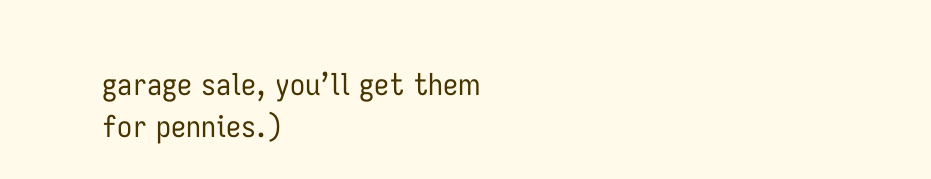garage sale, you’ll get them for pennies.)